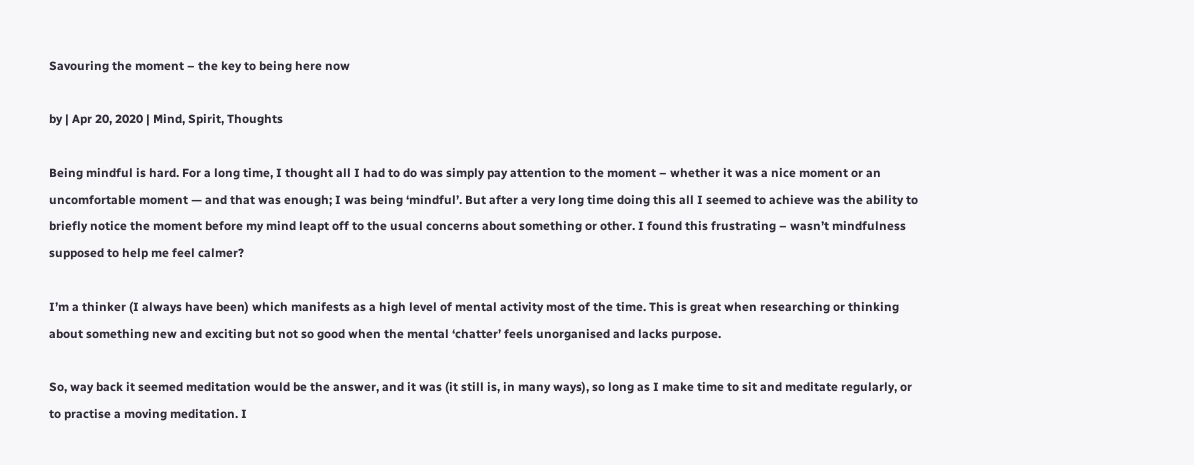Savouring the moment – the key to being here now

by | Apr 20, 2020 | Mind, Spirit, Thoughts

Being mindful is hard. For a long time, I thought all I had to do was simply pay attention to the moment – whether it was a nice moment or an uncomfortable moment — and that was enough; I was being ‘mindful’. But after a very long time doing this all I seemed to achieve was the ability to briefly notice the moment before my mind leapt off to the usual concerns about something or other. I found this frustrating – wasn’t mindfulness supposed to help me feel calmer?

I’m a thinker (I always have been) which manifests as a high level of mental activity most of the time. This is great when researching or thinking about something new and exciting but not so good when the mental ‘chatter’ feels unorganised and lacks purpose.

So, way back it seemed meditation would be the answer, and it was (it still is, in many ways), so long as I make time to sit and meditate regularly, or to practise a moving meditation. I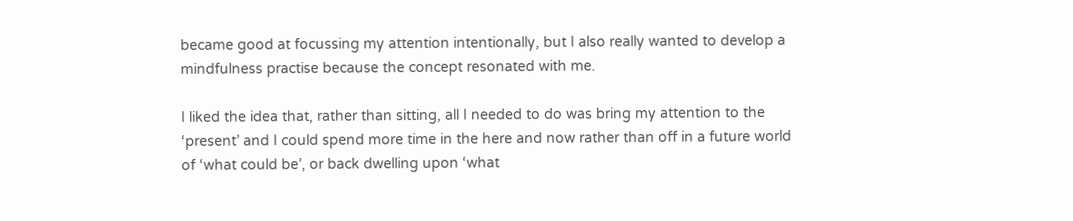became good at focussing my attention intentionally, but I also really wanted to develop a mindfulness practise because the concept resonated with me.

I liked the idea that, rather than sitting, all I needed to do was bring my attention to the ‘present’ and I could spend more time in the here and now rather than off in a future world of ‘what could be’, or back dwelling upon ‘what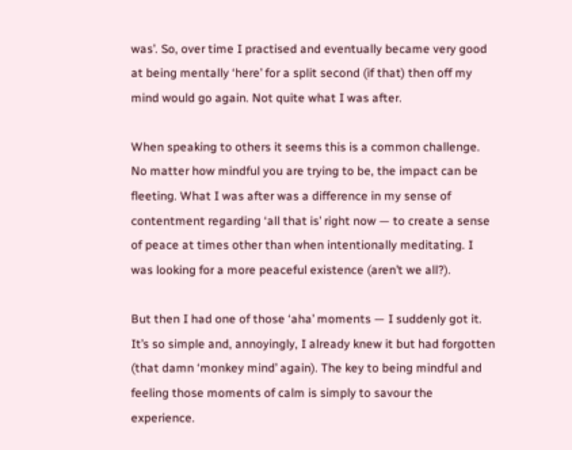was’. So, over time I practised and eventually became very good at being mentally ‘here’ for a split second (if that) then off my mind would go again. Not quite what I was after.

When speaking to others it seems this is a common challenge. No matter how mindful you are trying to be, the impact can be fleeting. What I was after was a difference in my sense of contentment regarding ‘all that is’ right now — to create a sense of peace at times other than when intentionally meditating. I was looking for a more peaceful existence (aren’t we all?).

But then I had one of those ‘aha’ moments — I suddenly got it. It’s so simple and, annoyingly, I already knew it but had forgotten (that damn ‘monkey mind’ again). The key to being mindful and feeling those moments of calm is simply to savour the experience.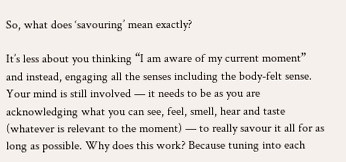So, what does ‘savouring’ mean exactly?

It’s less about you thinking “I am aware of my current moment” and instead, engaging all the senses including the body-felt sense. Your mind is still involved — it needs to be as you are acknowledging what you can see, feel, smell, hear and taste (whatever is relevant to the moment) — to really savour it all for as long as possible. Why does this work? Because tuning into each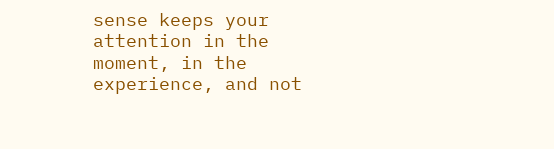sense keeps your attention in the moment, in the experience, and not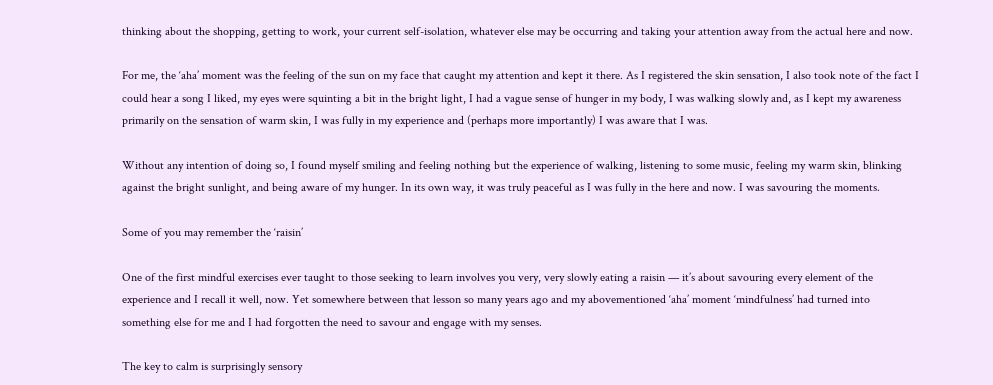thinking about the shopping, getting to work, your current self-isolation, whatever else may be occurring and taking your attention away from the actual here and now.

For me, the ‘aha’ moment was the feeling of the sun on my face that caught my attention and kept it there. As I registered the skin sensation, I also took note of the fact I could hear a song I liked, my eyes were squinting a bit in the bright light, I had a vague sense of hunger in my body, I was walking slowly and, as I kept my awareness primarily on the sensation of warm skin, I was fully in my experience and (perhaps more importantly) I was aware that I was.

Without any intention of doing so, I found myself smiling and feeling nothing but the experience of walking, listening to some music, feeling my warm skin, blinking against the bright sunlight, and being aware of my hunger. In its own way, it was truly peaceful as I was fully in the here and now. I was savouring the moments.

Some of you may remember the ‘raisin’

One of the first mindful exercises ever taught to those seeking to learn involves you very, very slowly eating a raisin — it’s about savouring every element of the experience and I recall it well, now. Yet somewhere between that lesson so many years ago and my abovementioned ‘aha’ moment ‘mindfulness’ had turned into something else for me and I had forgotten the need to savour and engage with my senses.

The key to calm is surprisingly sensory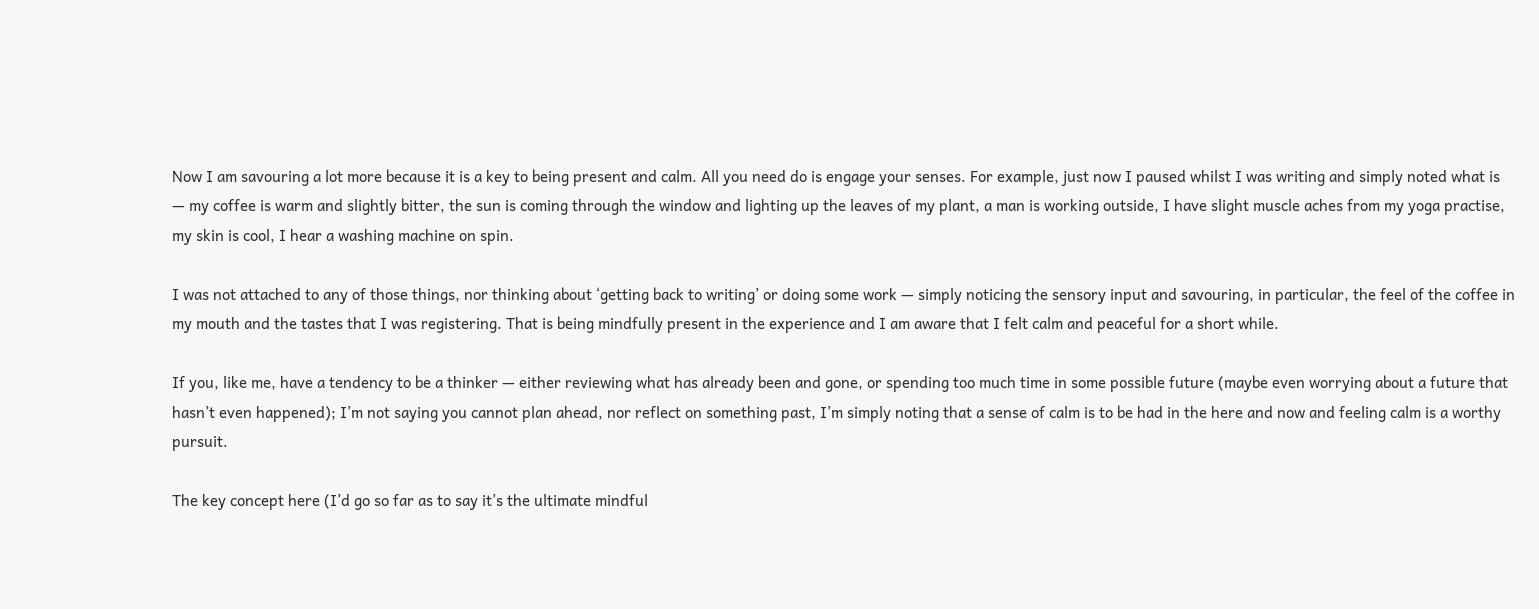Now I am savouring a lot more because it is a key to being present and calm. All you need do is engage your senses. For example, just now I paused whilst I was writing and simply noted what is — my coffee is warm and slightly bitter, the sun is coming through the window and lighting up the leaves of my plant, a man is working outside, I have slight muscle aches from my yoga practise, my skin is cool, I hear a washing machine on spin.

I was not attached to any of those things, nor thinking about ‘getting back to writing’ or doing some work — simply noticing the sensory input and savouring, in particular, the feel of the coffee in my mouth and the tastes that I was registering. That is being mindfully present in the experience and I am aware that I felt calm and peaceful for a short while.

If you, like me, have a tendency to be a thinker — either reviewing what has already been and gone, or spending too much time in some possible future (maybe even worrying about a future that hasn’t even happened); I’m not saying you cannot plan ahead, nor reflect on something past, I’m simply noting that a sense of calm is to be had in the here and now and feeling calm is a worthy pursuit.

The key concept here (I’d go so far as to say it’s the ultimate mindful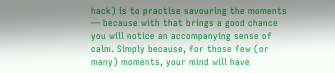hack) is to practise savouring the moments — because with that brings a good chance you will notice an accompanying sense of calm. Simply because, for those few (or many) moments, your mind will have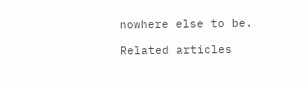nowhere else to be.

Related articles